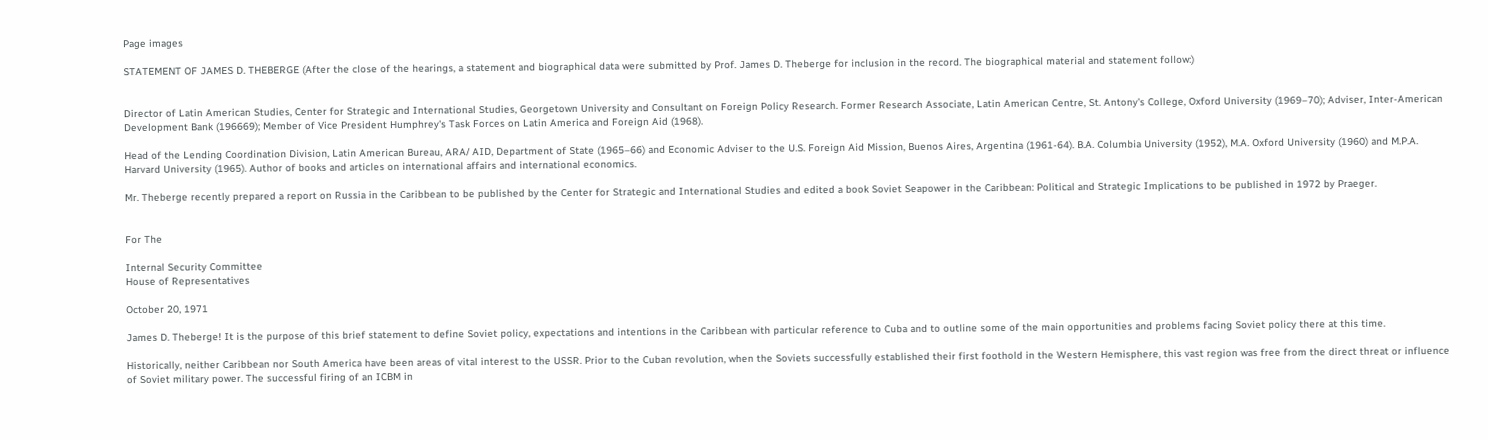Page images

STATEMENT OF JAMES D. THEBERGE (After the close of the hearings, a statement and biographical data were submitted by Prof. James D. Theberge for inclusion in the record. The biographical material and statement follow:)


Director of Latin American Studies, Center for Strategic and International Studies, Georgetown University and Consultant on Foreign Policy Research. Former Research Associate, Latin American Centre, St. Antony's College, Oxford University (1969–70); Adviser, Inter-American Development Bank (196669); Member of Vice President Humphrey's Task Forces on Latin America and Foreign Aid (1968).

Head of the Lending Coordination Division, Latin American Bureau, ARA/ AID, Department of State (1965–66) and Economic Adviser to the U.S. Foreign Aid Mission, Buenos Aires, Argentina (1961-64). B.A. Columbia University (1952), M.A. Oxford University (1960) and M.P.A. Harvard University (1965). Author of books and articles on international affairs and international economics.

Mr. Theberge recently prepared a report on Russia in the Caribbean to be published by the Center for Strategic and International Studies and edited a book Soviet Seapower in the Caribbean: Political and Strategic Implications to be published in 1972 by Praeger.


For The

Internal Security Committee
House of Representatives

October 20, 1971

James D. Theberge! It is the purpose of this brief statement to define Soviet policy, expectations and intentions in the Caribbean with particular reference to Cuba and to outline some of the main opportunities and problems facing Soviet policy there at this time.

Historically, neither Caribbean nor South America have been areas of vital interest to the USSR. Prior to the Cuban revolution, when the Soviets successfully established their first foothold in the Western Hemisphere, this vast region was free from the direct threat or influence of Soviet military power. The successful firing of an ICBM in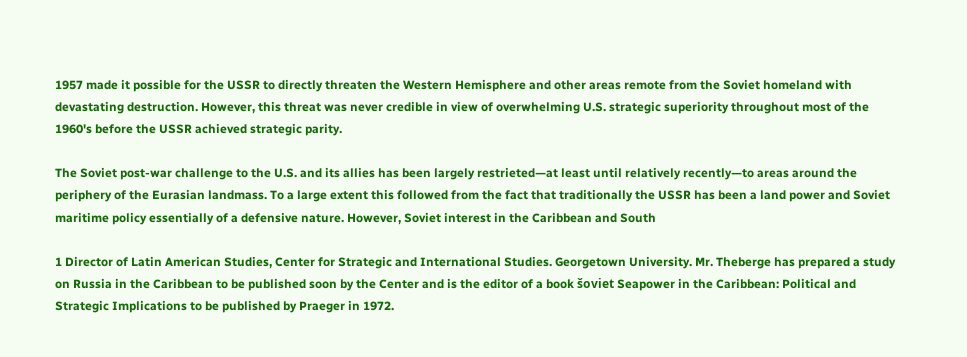1957 made it possible for the USSR to directly threaten the Western Hemisphere and other areas remote from the Soviet homeland with devastating destruction. However, this threat was never credible in view of overwhelming U.S. strategic superiority throughout most of the 1960's before the USSR achieved strategic parity.

The Soviet post-war challenge to the U.S. and its allies has been largely restrieted—at least until relatively recently—to areas around the periphery of the Eurasian landmass. To a large extent this followed from the fact that traditionally the USSR has been a land power and Soviet maritime policy essentially of a defensive nature. However, Soviet interest in the Caribbean and South

1 Director of Latin American Studies, Center for Strategic and International Studies. Georgetown University. Mr. Theberge has prepared a study on Russia in the Caribbean to be published soon by the Center and is the editor of a book šoviet Seapower in the Caribbean: Political and Strategic Implications to be published by Praeger in 1972.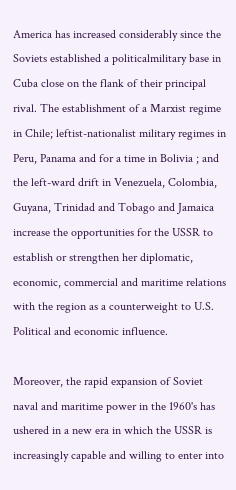America has increased considerably since the Soviets established a politicalmilitary base in Cuba close on the flank of their principal rival. The establishment of a Marxist regime in Chile; leftist-nationalist military regimes in Peru, Panama and for a time in Bolivia ; and the left-ward drift in Venezuela, Colombia, Guyana, Trinidad and Tobago and Jamaica increase the opportunities for the USSR to establish or strengthen her diplomatic, economic, commercial and maritime relations with the region as a counterweight to U.S. Political and economic influence.

Moreover, the rapid expansion of Soviet naval and maritime power in the 1960's has ushered in a new era in which the USSR is increasingly capable and willing to enter into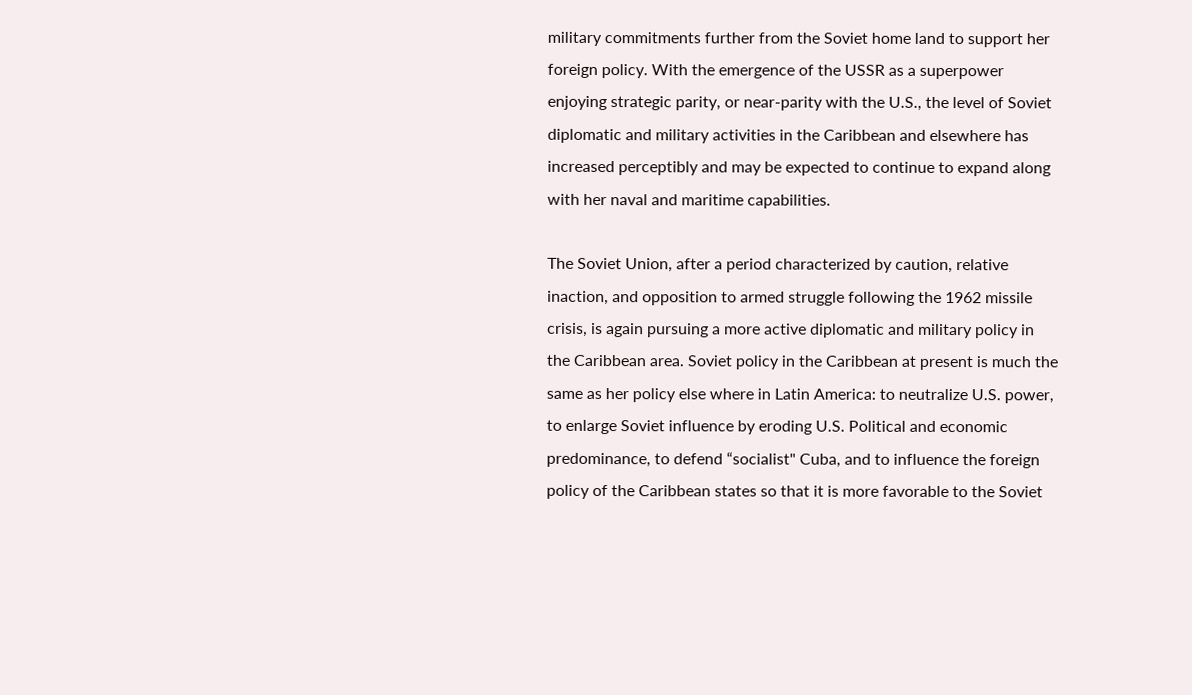military commitments further from the Soviet home land to support her foreign policy. With the emergence of the USSR as a superpower enjoying strategic parity, or near-parity with the U.S., the level of Soviet diplomatic and military activities in the Caribbean and elsewhere has increased perceptibly and may be expected to continue to expand along with her naval and maritime capabilities.

The Soviet Union, after a period characterized by caution, relative inaction, and opposition to armed struggle following the 1962 missile crisis, is again pursuing a more active diplomatic and military policy in the Caribbean area. Soviet policy in the Caribbean at present is much the same as her policy else where in Latin America: to neutralize U.S. power, to enlarge Soviet influence by eroding U.S. Political and economic predominance, to defend “socialist" Cuba, and to influence the foreign policy of the Caribbean states so that it is more favorable to the Soviet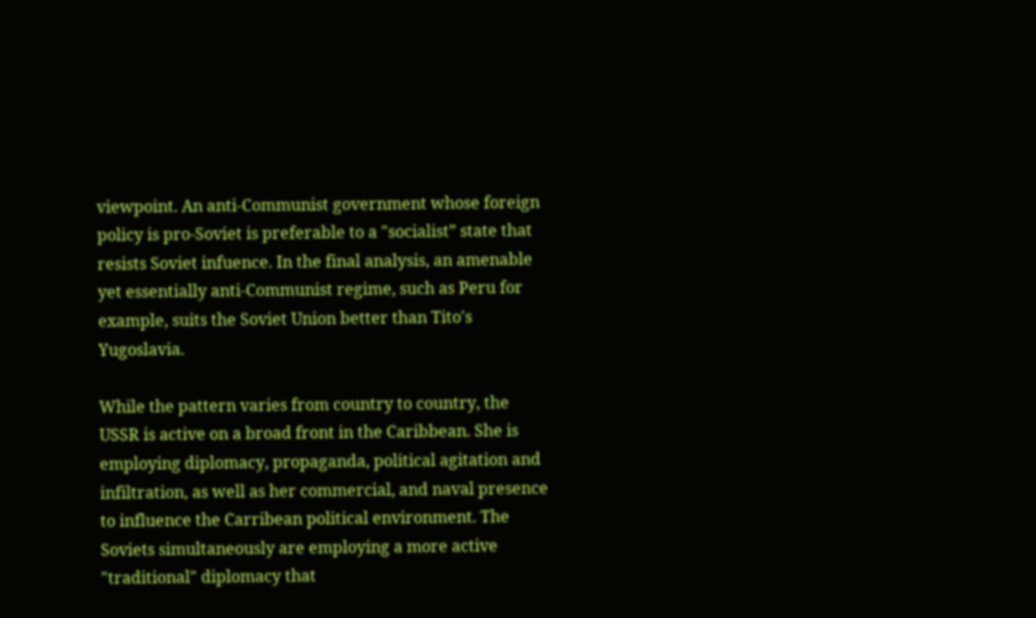viewpoint. An anti-Communist government whose foreign policy is pro-Soviet is preferable to a "socialist” state that resists Soviet infuence. In the final analysis, an amenable yet essentially anti-Communist regime, such as Peru for example, suits the Soviet Union better than Tito's Yugoslavia.

While the pattern varies from country to country, the USSR is active on a broad front in the Caribbean. She is employing diplomacy, propaganda, political agitation and infiltration, as well as her commercial, and naval presence to influence the Carribean political environment. The Soviets simultaneously are employing a more active "traditional" diplomacy that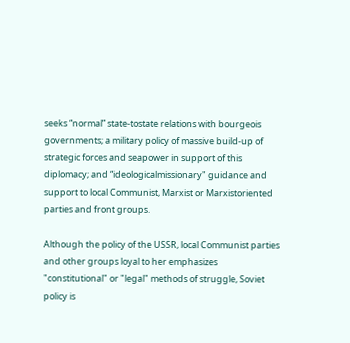seeks “normal” state-tostate relations with bourgeois governments; a military policy of massive build-up of strategic forces and seapower in support of this diplomacy; and “ideologicalmissionary" guidance and support to local Communist, Marxist or Marxistoriented parties and front groups.

Although the policy of the USSR, local Communist parties and other groups loyal to her emphasizes "constitutional" or "legal" methods of struggle, Soviet policy is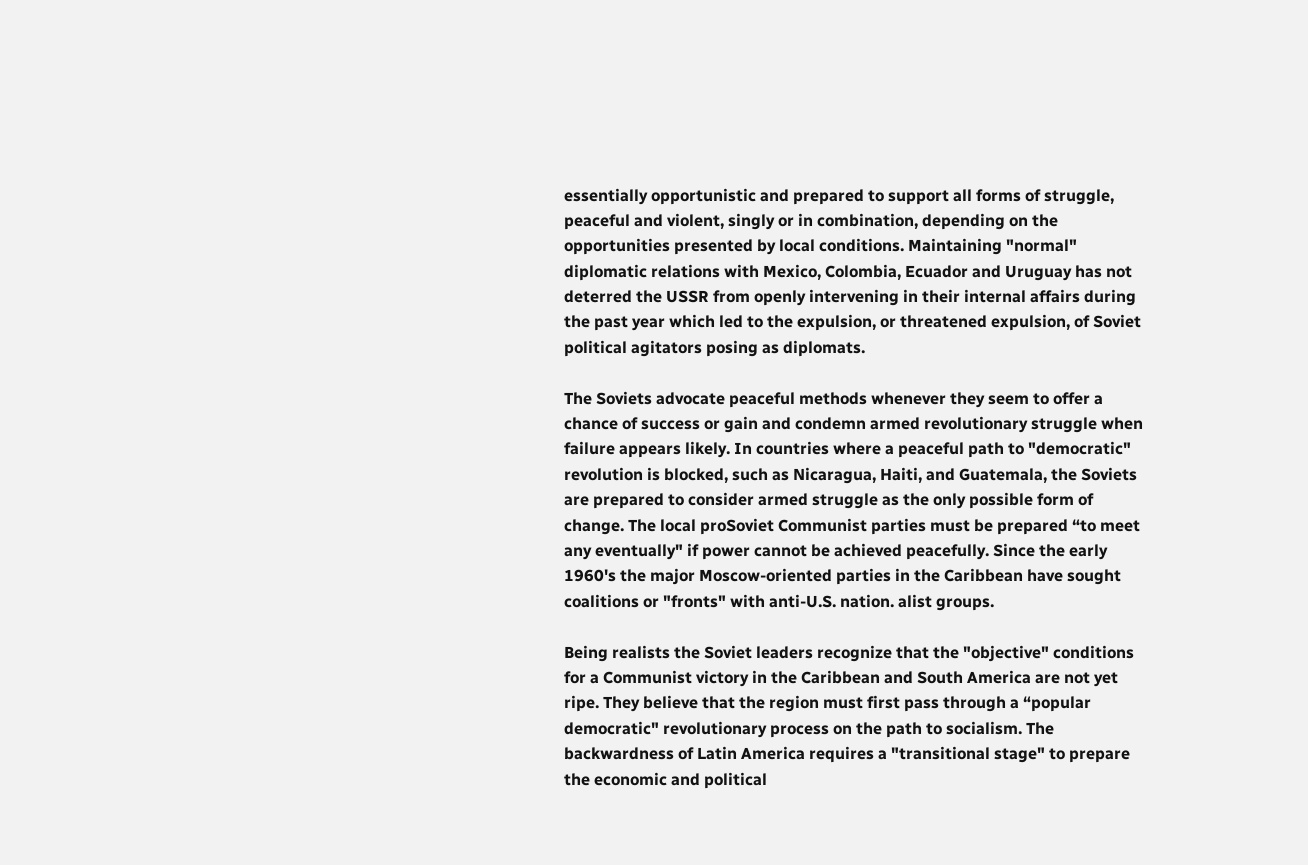essentially opportunistic and prepared to support all forms of struggle, peaceful and violent, singly or in combination, depending on the opportunities presented by local conditions. Maintaining "normal" diplomatic relations with Mexico, Colombia, Ecuador and Uruguay has not deterred the USSR from openly intervening in their internal affairs during the past year which led to the expulsion, or threatened expulsion, of Soviet political agitators posing as diplomats.

The Soviets advocate peaceful methods whenever they seem to offer a chance of success or gain and condemn armed revolutionary struggle when failure appears likely. In countries where a peaceful path to "democratic" revolution is blocked, such as Nicaragua, Haiti, and Guatemala, the Soviets are prepared to consider armed struggle as the only possible form of change. The local proSoviet Communist parties must be prepared “to meet any eventually" if power cannot be achieved peacefully. Since the early 1960's the major Moscow-oriented parties in the Caribbean have sought coalitions or "fronts" with anti-U.S. nation. alist groups.

Being realists the Soviet leaders recognize that the "objective" conditions for a Communist victory in the Caribbean and South America are not yet ripe. They believe that the region must first pass through a “popular democratic" revolutionary process on the path to socialism. The backwardness of Latin America requires a "transitional stage" to prepare the economic and political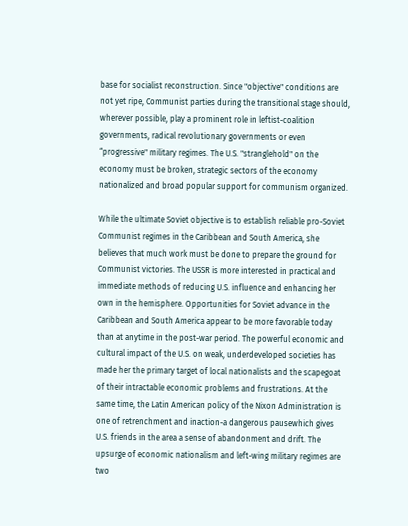base for socialist reconstruction. Since "objective" conditions are not yet ripe, Communist parties during the transitional stage should, wherever possible, play a prominent role in leftist-coalition governments, radical revolutionary governments or even “progressive" military regimes. The U.S. "stranglehold" on the economy must be broken, strategic sectors of the economy nationalized and broad popular support for communism organized.

While the ultimate Soviet objective is to establish reliable pro-Soviet Communist regimes in the Caribbean and South America, she believes that much work must be done to prepare the ground for Communist victories. The USSR is more interested in practical and immediate methods of reducing U.S. influence and enhancing her own in the hemisphere. Opportunities for Soviet advance in the Caribbean and South America appear to be more favorable today than at anytime in the post-war period. The powerful economic and cultural impact of the U.S. on weak, underdeveloped societies has made her the primary target of local nationalists and the scapegoat of their intractable economic problems and frustrations. At the same time, the Latin American policy of the Nixon Administration is one of retrenchment and inaction-a dangerous pausewhich gives U.S. friends in the area a sense of abandonment and drift. The upsurge of economic nationalism and left-wing military regimes are two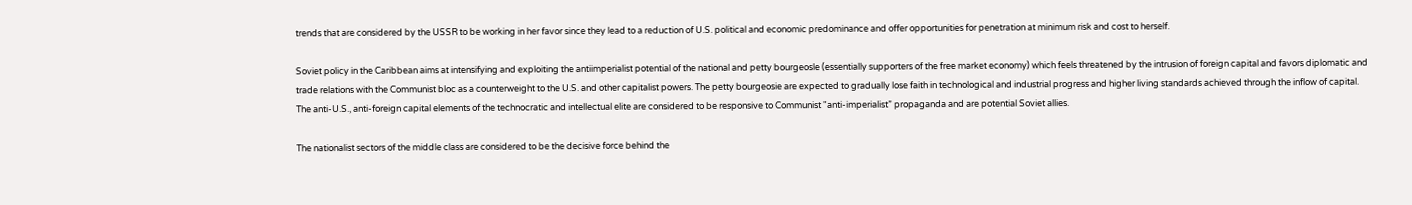trends that are considered by the USSR to be working in her favor since they lead to a reduction of U.S. political and economic predominance and offer opportunities for penetration at minimum risk and cost to herself.

Soviet policy in the Caribbean aims at intensifying and exploiting the antiimperialist potential of the national and petty bourgeosle (essentially supporters of the free market economy) which feels threatened by the intrusion of foreign capital and favors diplomatic and trade relations with the Communist bloc as a counterweight to the U.S. and other capitalist powers. The petty bourgeosie are expected to gradually lose faith in technological and industrial progress and higher living standards achieved through the inflow of capital. The anti-U.S., anti-foreign capital elements of the technocratic and intellectual elite are considered to be responsive to Communist "anti-imperialist” propaganda and are potential Soviet allies.

The nationalist sectors of the middle class are considered to be the decisive force behind the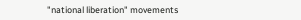"national liberation" movements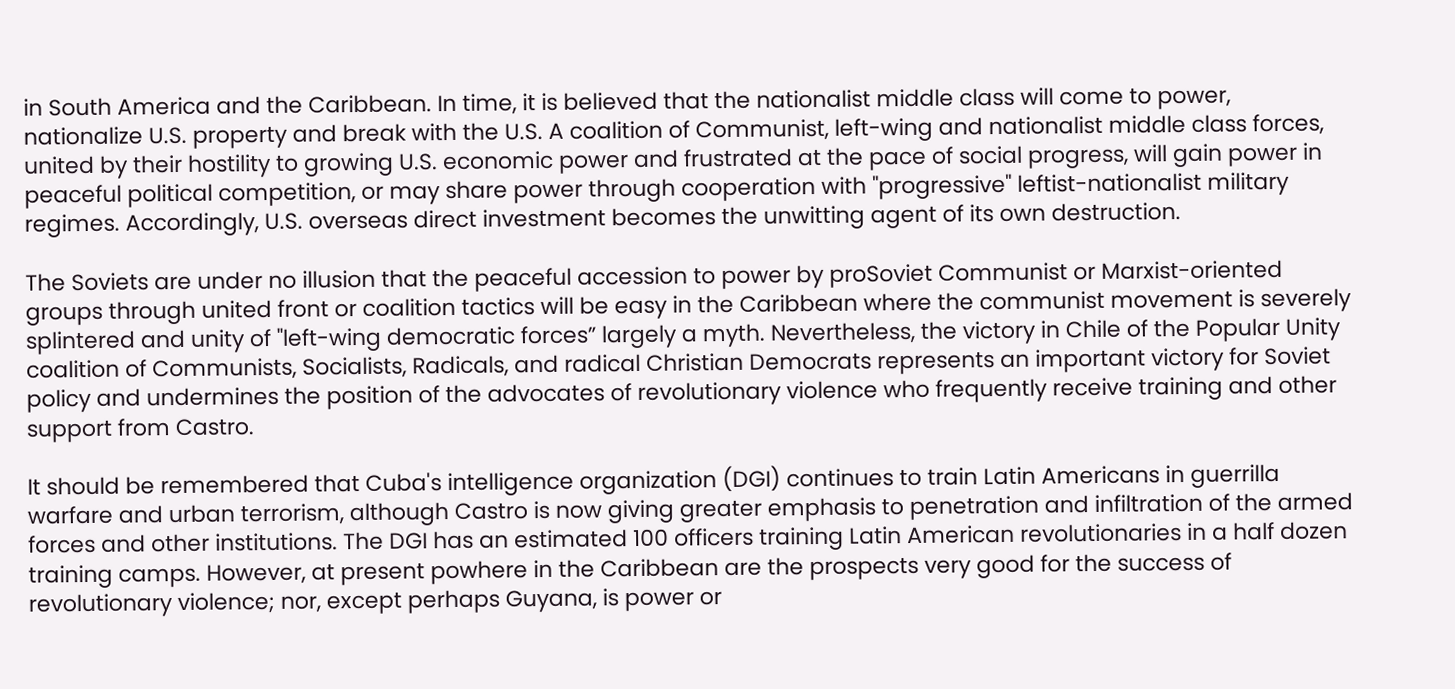in South America and the Caribbean. In time, it is believed that the nationalist middle class will come to power, nationalize U.S. property and break with the U.S. A coalition of Communist, left-wing and nationalist middle class forces, united by their hostility to growing U.S. economic power and frustrated at the pace of social progress, will gain power in peaceful political competition, or may share power through cooperation with "progressive" leftist-nationalist military regimes. Accordingly, U.S. overseas direct investment becomes the unwitting agent of its own destruction.

The Soviets are under no illusion that the peaceful accession to power by proSoviet Communist or Marxist-oriented groups through united front or coalition tactics will be easy in the Caribbean where the communist movement is severely splintered and unity of "left-wing democratic forces” largely a myth. Nevertheless, the victory in Chile of the Popular Unity coalition of Communists, Socialists, Radicals, and radical Christian Democrats represents an important victory for Soviet policy and undermines the position of the advocates of revolutionary violence who frequently receive training and other support from Castro.

It should be remembered that Cuba's intelligence organization (DGI) continues to train Latin Americans in guerrilla warfare and urban terrorism, although Castro is now giving greater emphasis to penetration and infiltration of the armed forces and other institutions. The DGI has an estimated 100 officers training Latin American revolutionaries in a half dozen training camps. However, at present powhere in the Caribbean are the prospects very good for the success of revolutionary violence; nor, except perhaps Guyana, is power or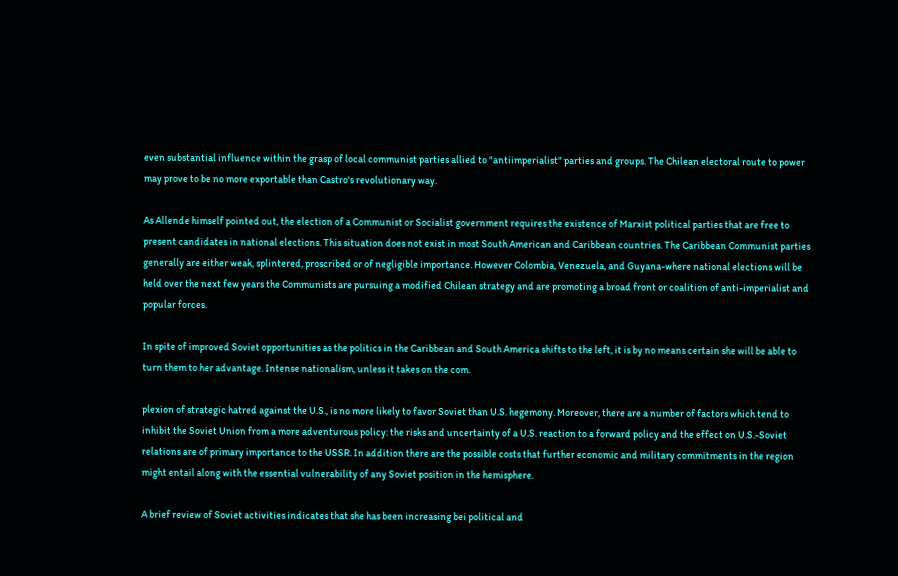even substantial influence within the grasp of local communist parties allied to "antiimperialist" parties and groups. The Chilean electoral route to power may prove to be no more exportable than Castro's revolutionary way.

As Allende himself pointed out, the election of a Communist or Socialist government requires the existence of Marxist political parties that are free to present candidates in national elections. This situation does not exist in most South American and Caribbean countries. The Caribbean Communist parties generally are either weak, splintered, proscribed or of negligible importance. However Colombia, Venezuela, and Guyana-where national elections will be held over the next few years the Communists are pursuing a modified Chilean strategy and are promoting a broad front or coalition of anti-imperialist and popular forces.

In spite of improved Soviet opportunities as the politics in the Caribbean and South America shifts to the left, it is by no means certain she will be able to turn them to her advantage. Intense nationalism, unless it takes on the com.

plexion of strategic hatred against the U.S., is no more likely to favor Soviet than U.S. hegemony. Moreover, there are a number of factors which tend to inhibit the Soviet Union from a more adventurous policy: the risks and uncertainty of a U.S. reaction to a forward policy and the effect on U.S.-Soviet relations are of primary importance to the USSR. In addition there are the possible costs that further economic and military commitments in the region might entail along with the essential vulnerability of any Soviet position in the hemisphere.

A brief review of Soviet activities indicates that she has been increasing bei political and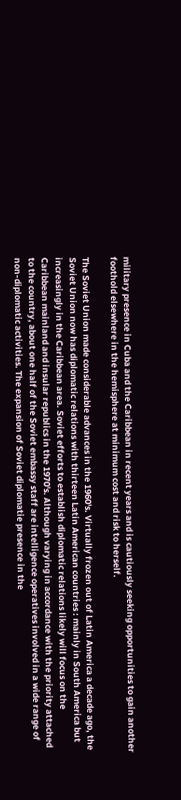military presence in Cuba and the Caribbean in recent years and is cautiously seeking opportunities to gain another foothold elsewhere in the hemisphere at minimum cost and risk to herself.

The Soviet Union made considerable advances in the 1960's. Virtually frozen out of Latin America a decade ago, the Soviet Union now has diplomatic relations with thirteen Latin American countries : mainly in South America but increasingly in the Caribbean area. Soviet efforts to establish diplomatic relations likely will focus on the Caribbean mainland and insular republics in the 1970's. Although varying in accordance with the priority attached to the country, about one half of the Soviet embassy staff are intelligence operatives involved in a wide range of non-diplomatic activities. The expansion of Soviet diplomatie presence in the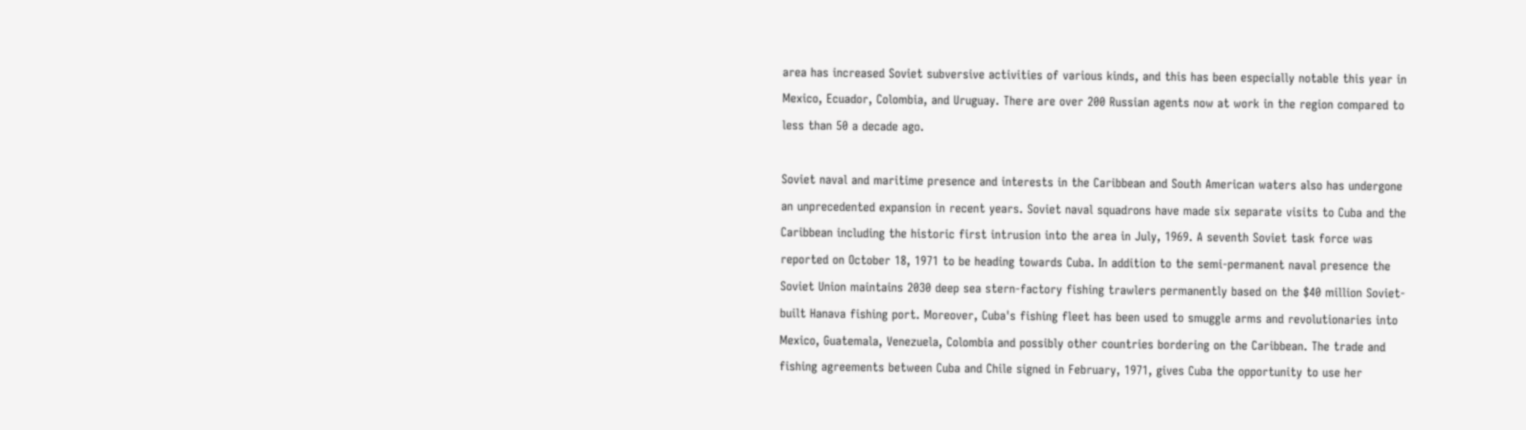area has increased Soviet subversive activities of various kinds, and this has been especially notable this year in Mexico, Ecuador, Colombia, and Uruguay. There are over 200 Russian agents now at work in the region compared to less than 50 a decade ago.

Soviet naval and maritime presence and interests in the Caribbean and South American waters also has undergone an unprecedented expansion in recent years. Soviet naval squadrons have made six separate visits to Cuba and the Caribbean including the historic first intrusion into the area in July, 1969. A seventh Soviet task force was reported on October 18, 1971 to be heading towards Cuba. In addition to the semi-permanent naval presence the Soviet Union maintains 2030 deep sea stern-factory fishing trawlers permanently based on the $40 million Soviet-built Hanava fishing port. Moreover, Cuba's fishing fleet has been used to smuggle arms and revolutionaries into Mexico, Guatemala, Venezuela, Colombia and possibly other countries bordering on the Caribbean. The trade and fishing agreements between Cuba and Chile signed in February, 1971, gives Cuba the opportunity to use her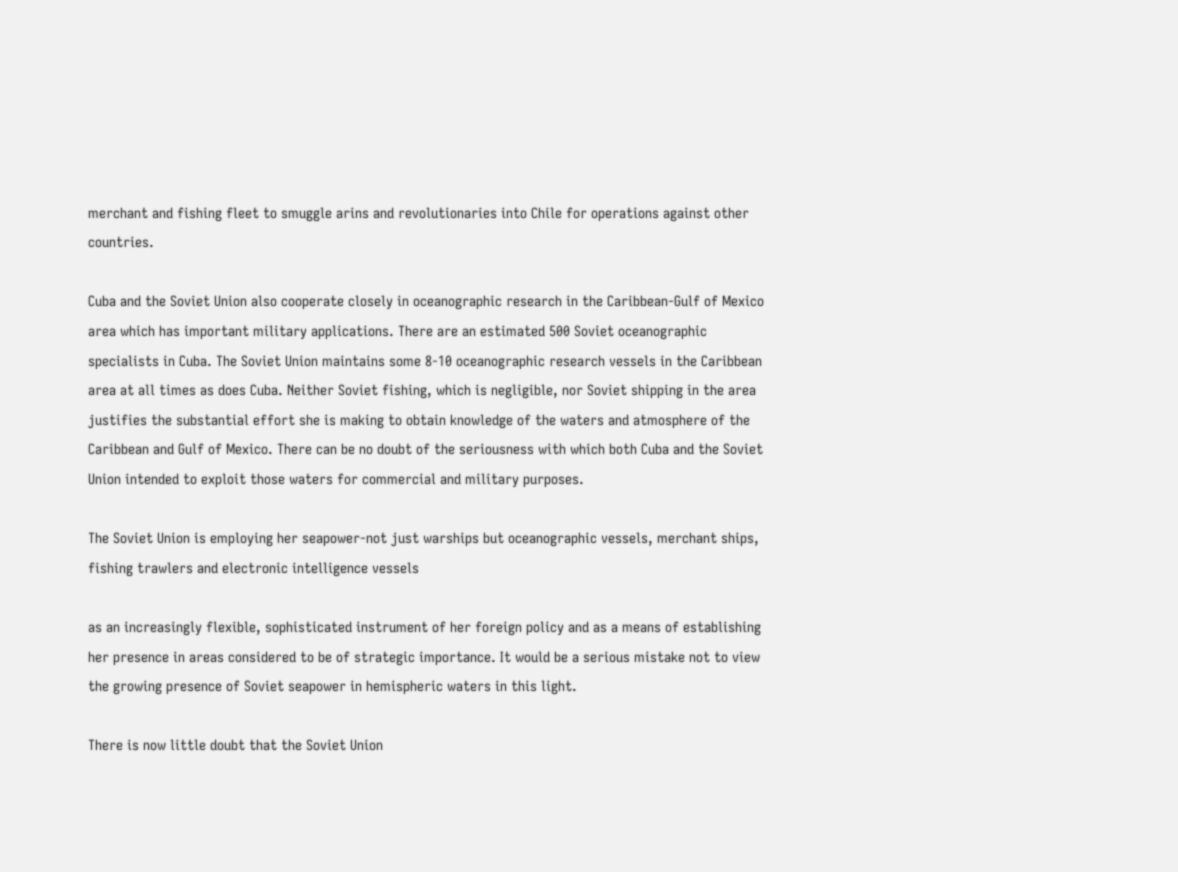merchant and fishing fleet to smuggle arins and revolutionaries into Chile for operations against other countries.

Cuba and the Soviet Union also cooperate closely in oceanographic research in the Caribbean-Gulf of Mexico area which has important military applications. There are an estimated 500 Soviet oceanographic specialists in Cuba. The Soviet Union maintains some 8-10 oceanographic research vessels in the Caribbean area at all times as does Cuba. Neither Soviet fishing, which is negligible, nor Soviet shipping in the area justifies the substantial effort she is making to obtain knowledge of the waters and atmosphere of the Caribbean and Gulf of Mexico. There can be no doubt of the seriousness with which both Cuba and the Soviet Union intended to exploit those waters for commercial and military purposes.

The Soviet Union is employing her seapower-not just warships but oceanographic vessels, merchant ships, fishing trawlers and electronic intelligence vessels

as an increasingly flexible, sophisticated instrument of her foreign policy and as a means of establishing her presence in areas considered to be of strategic importance. It would be a serious mistake not to view the growing presence of Soviet seapower in hemispheric waters in this light.

There is now little doubt that the Soviet Union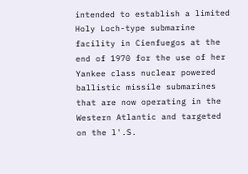intended to establish a limited Holy Loch-type submarine facility in Cienfuegos at the end of 1970 for the use of her Yankee class nuclear powered ballistic missile submarines that are now operating in the Western Atlantic and targeted on the l'.S.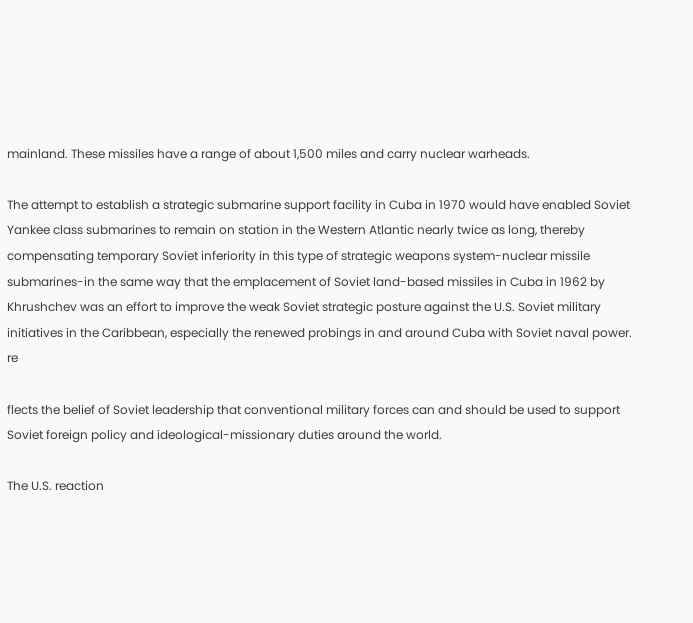mainland. These missiles have a range of about 1,500 miles and carry nuclear warheads.

The attempt to establish a strategic submarine support facility in Cuba in 1970 would have enabled Soviet Yankee class submarines to remain on station in the Western Atlantic nearly twice as long, thereby compensating temporary Soviet inferiority in this type of strategic weapons system-nuclear missile submarines-in the same way that the emplacement of Soviet land-based missiles in Cuba in 1962 by Khrushchev was an effort to improve the weak Soviet strategic posture against the U.S. Soviet military initiatives in the Caribbean, especially the renewed probings in and around Cuba with Soviet naval power. re

flects the belief of Soviet leadership that conventional military forces can and should be used to support Soviet foreign policy and ideological-missionary duties around the world.

The U.S. reaction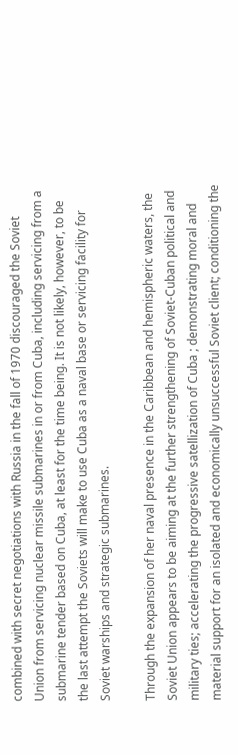combined with secret negotiations with Russia in the fall of 1970 discouraged the Soviet Union from servicing nuclear missile submarines in or from Cuba, including servicing from a submarine tender based on Cuba, at least for the time being. It is not likely, however, to be the last attempt the Soviets will make to use Cuba as a naval base or servicing facility for Soviet warships and strategic submarines.

Through the expansion of her naval presence in the Caribbean and hemispheric waters, the Soviet Union appears to be aiming at the further strengthening of Soviet-Cuban political and military ties; accelerating the progressive satellization of Cuba ; demonstrating moral and material support for an isolated and economically unsuccessful Soviet client; conditioning the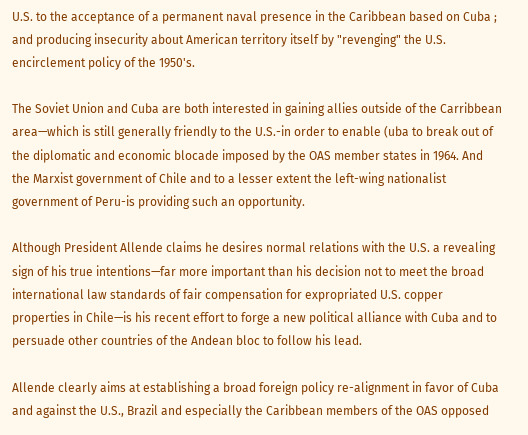U.S. to the acceptance of a permanent naval presence in the Caribbean based on Cuba ; and producing insecurity about American territory itself by "revenging" the U.S. encirclement policy of the 1950's.

The Soviet Union and Cuba are both interested in gaining allies outside of the Carribbean area—which is still generally friendly to the U.S.-in order to enable (uba to break out of the diplomatic and economic blocade imposed by the OAS member states in 1964. And the Marxist government of Chile and to a lesser extent the left-wing nationalist government of Peru-is providing such an opportunity.

Although President Allende claims he desires normal relations with the U.S. a revealing sign of his true intentions—far more important than his decision not to meet the broad international law standards of fair compensation for expropriated U.S. copper properties in Chile—is his recent effort to forge a new political alliance with Cuba and to persuade other countries of the Andean bloc to follow his lead.

Allende clearly aims at establishing a broad foreign policy re-alignment in favor of Cuba and against the U.S., Brazil and especially the Caribbean members of the OAS opposed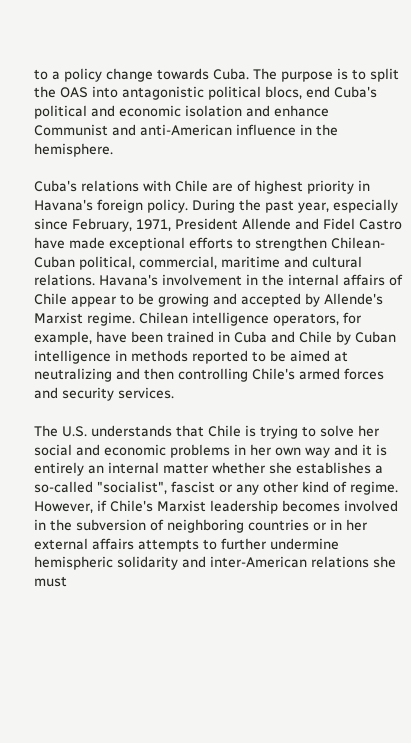to a policy change towards Cuba. The purpose is to split the OAS into antagonistic political blocs, end Cuba's political and economic isolation and enhance Communist and anti-American influence in the hemisphere.

Cuba's relations with Chile are of highest priority in Havana's foreign policy. During the past year, especially since February, 1971, President Allende and Fidel Castro have made exceptional efforts to strengthen Chilean-Cuban political, commercial, maritime and cultural relations. Havana's involvement in the internal affairs of Chile appear to be growing and accepted by Allende's Marxist regime. Chilean intelligence operators, for example, have been trained in Cuba and Chile by Cuban intelligence in methods reported to be aimed at neutralizing and then controlling Chile's armed forces and security services.

The U.S. understands that Chile is trying to solve her social and economic problems in her own way and it is entirely an internal matter whether she establishes a so-called "socialist", fascist or any other kind of regime. However, if Chile's Marxist leadership becomes involved in the subversion of neighboring countries or in her external affairs attempts to further undermine hemispheric solidarity and inter-American relations she must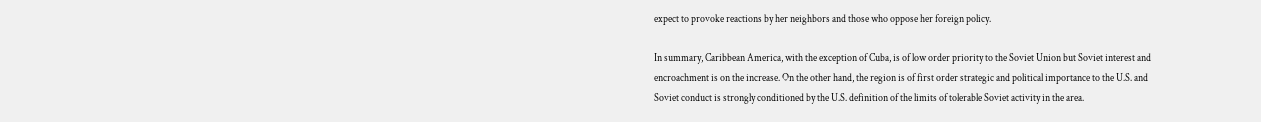expect to provoke reactions by her neighbors and those who oppose her foreign policy.

In summary, Caribbean America, with the exception of Cuba, is of low order priority to the Soviet Union but Soviet interest and encroachment is on the increase. On the other hand, the region is of first order strategic and political importance to the U.S. and Soviet conduct is strongly conditioned by the U.S. definition of the limits of tolerable Soviet activity in the area.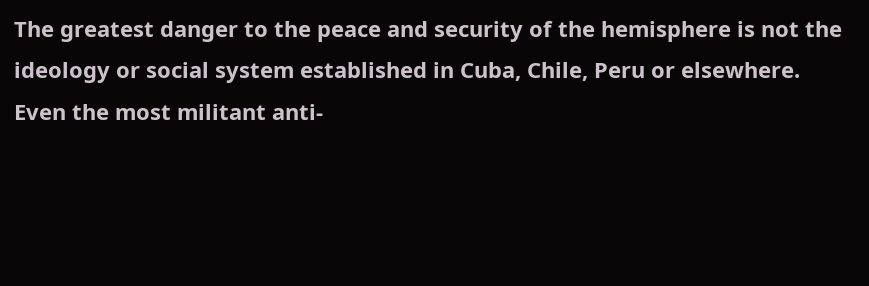The greatest danger to the peace and security of the hemisphere is not the ideology or social system established in Cuba, Chile, Peru or elsewhere. Even the most militant anti-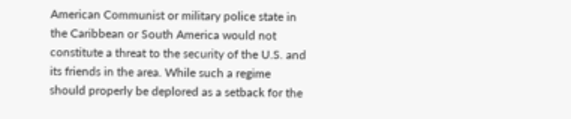American Communist or military police state in the Caribbean or South America would not constitute a threat to the security of the U.S. and its friends in the area. While such a regime should properly be deplored as a setback for the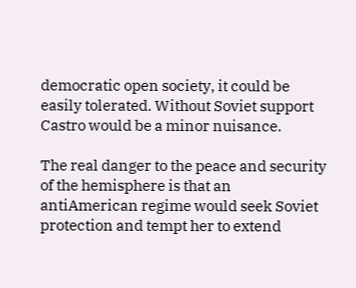democratic open society, it could be easily tolerated. Without Soviet support Castro would be a minor nuisance.

The real danger to the peace and security of the hemisphere is that an antiAmerican regime would seek Soviet protection and tempt her to extend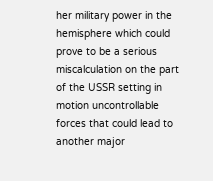her military power in the hemisphere which could prove to be a serious miscalculation on the part of the USSR setting in motion uncontrollable forces that could lead to another major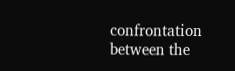confrontation between the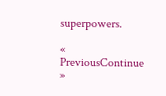superpowers.

« PreviousContinue »